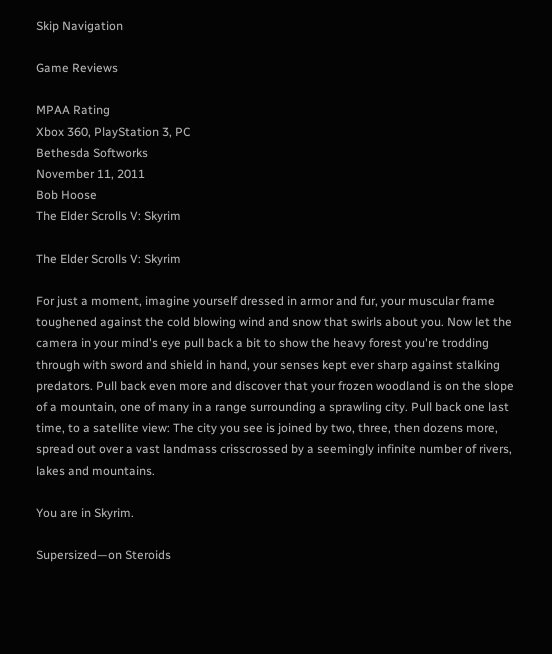Skip Navigation

Game Reviews

MPAA Rating
Xbox 360, PlayStation 3, PC
Bethesda Softworks
November 11, 2011
Bob Hoose
The Elder Scrolls V: Skyrim

The Elder Scrolls V: Skyrim

For just a moment, imagine yourself dressed in armor and fur, your muscular frame toughened against the cold blowing wind and snow that swirls about you. Now let the camera in your mind's eye pull back a bit to show the heavy forest you're trodding through with sword and shield in hand, your senses kept ever sharp against stalking predators. Pull back even more and discover that your frozen woodland is on the slope of a mountain, one of many in a range surrounding a sprawling city. Pull back one last time, to a satellite view: The city you see is joined by two, three, then dozens more, spread out over a vast landmass crisscrossed by a seemingly infinite number of rivers, lakes and mountains.

You are in Skyrim.

Supersized—on Steroids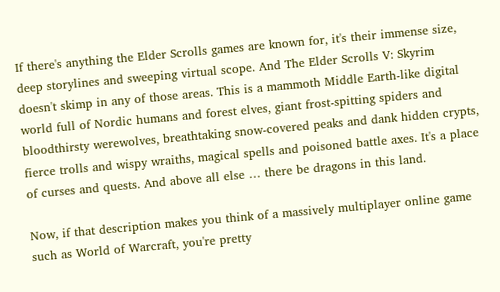If there's anything the Elder Scrolls games are known for, it's their immense size, deep storylines and sweeping virtual scope. And The Elder Scrolls V: Skyrim doesn't skimp in any of those areas. This is a mammoth Middle Earth-like digital world full of Nordic humans and forest elves, giant frost-spitting spiders and bloodthirsty werewolves, breathtaking snow-covered peaks and dank hidden crypts, fierce trolls and wispy wraiths, magical spells and poisoned battle axes. It's a place of curses and quests. And above all else … there be dragons in this land.

Now, if that description makes you think of a massively multiplayer online game such as World of Warcraft, you're pretty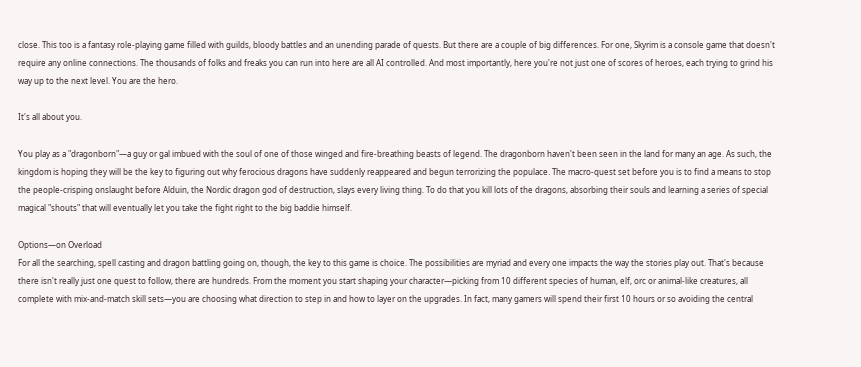close. This too is a fantasy role-playing game filled with guilds, bloody battles and an unending parade of quests. But there are a couple of big differences. For one, Skyrim is a console game that doesn't require any online connections. The thousands of folks and freaks you can run into here are all AI controlled. And most importantly, here you're not just one of scores of heroes, each trying to grind his way up to the next level. You are the hero.

It's all about you.

You play as a "dragonborn"—a guy or gal imbued with the soul of one of those winged and fire-breathing beasts of legend. The dragonborn haven't been seen in the land for many an age. As such, the kingdom is hoping they will be the key to figuring out why ferocious dragons have suddenly reappeared and begun terrorizing the populace. The macro-quest set before you is to find a means to stop the people-crisping onslaught before Alduin, the Nordic dragon god of destruction, slays every living thing. To do that you kill lots of the dragons, absorbing their souls and learning a series of special magical "shouts" that will eventually let you take the fight right to the big baddie himself.

Options—on Overload
For all the searching, spell casting and dragon battling going on, though, the key to this game is choice. The possibilities are myriad and every one impacts the way the stories play out. That's because there isn't really just one quest to follow, there are hundreds. From the moment you start shaping your character—picking from 10 different species of human, elf, orc or animal-like creatures, all complete with mix-and-match skill sets—you are choosing what direction to step in and how to layer on the upgrades. In fact, many gamers will spend their first 10 hours or so avoiding the central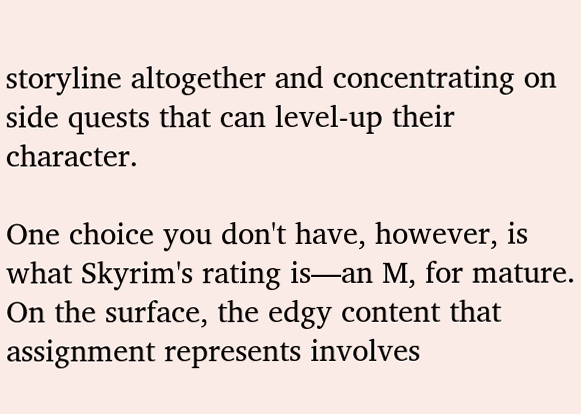storyline altogether and concentrating on side quests that can level-up their character.

One choice you don't have, however, is what Skyrim's rating is—an M, for mature. On the surface, the edgy content that assignment represents involves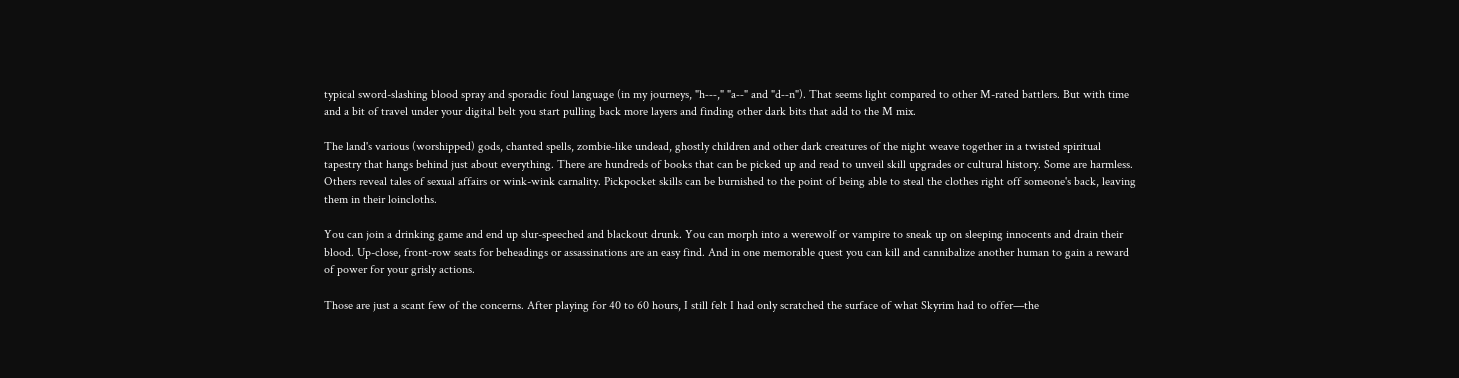typical sword-slashing blood spray and sporadic foul language (in my journeys, "h‑‑‑," "a‑‑" and "d‑‑n"). That seems light compared to other M-rated battlers. But with time and a bit of travel under your digital belt you start pulling back more layers and finding other dark bits that add to the M mix.

The land's various (worshipped) gods, chanted spells, zombie-like undead, ghostly children and other dark creatures of the night weave together in a twisted spiritual tapestry that hangs behind just about everything. There are hundreds of books that can be picked up and read to unveil skill upgrades or cultural history. Some are harmless. Others reveal tales of sexual affairs or wink-wink carnality. Pickpocket skills can be burnished to the point of being able to steal the clothes right off someone's back, leaving them in their loincloths.

You can join a drinking game and end up slur-speeched and blackout drunk. You can morph into a werewolf or vampire to sneak up on sleeping innocents and drain their blood. Up-close, front-row seats for beheadings or assassinations are an easy find. And in one memorable quest you can kill and cannibalize another human to gain a reward of power for your grisly actions.

Those are just a scant few of the concerns. After playing for 40 to 60 hours, I still felt I had only scratched the surface of what Skyrim had to offer—the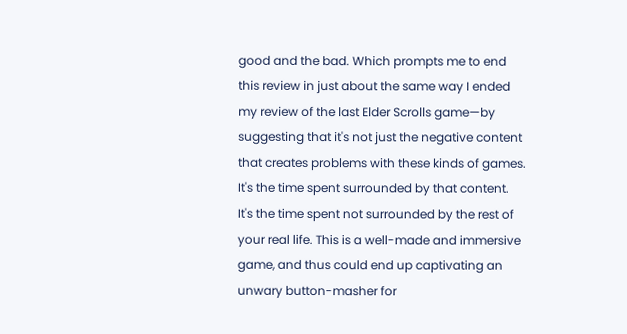good and the bad. Which prompts me to end this review in just about the same way I ended my review of the last Elder Scrolls game—by suggesting that it's not just the negative content that creates problems with these kinds of games. It's the time spent surrounded by that content. It's the time spent not surrounded by the rest of your real life. This is a well-made and immersive game, and thus could end up captivating an unwary button-masher for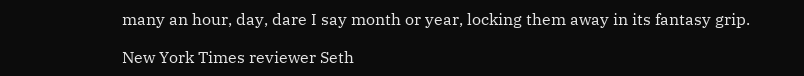many an hour, day, dare I say month or year, locking them away in its fantasy grip.

New York Times reviewer Seth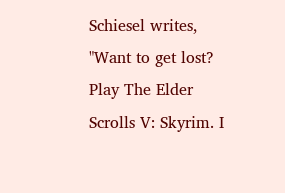Schiesel writes, "Want to get lost? Play The Elder Scrolls V: Skyrim. I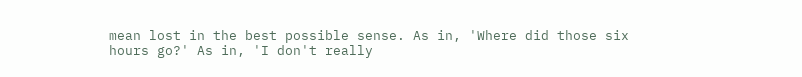mean lost in the best possible sense. As in, 'Where did those six hours go?' As in, 'I don't really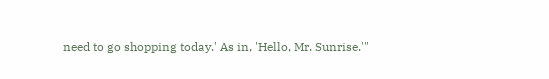need to go shopping today.' As in, 'Hello, Mr. Sunrise.'"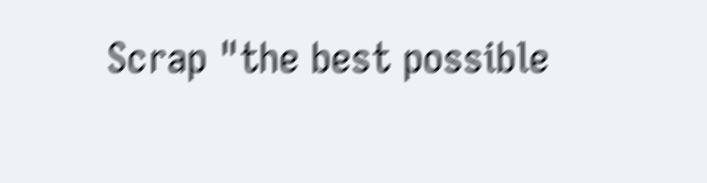Scrap "the best possible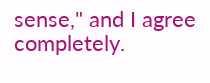sense," and I agree completely.